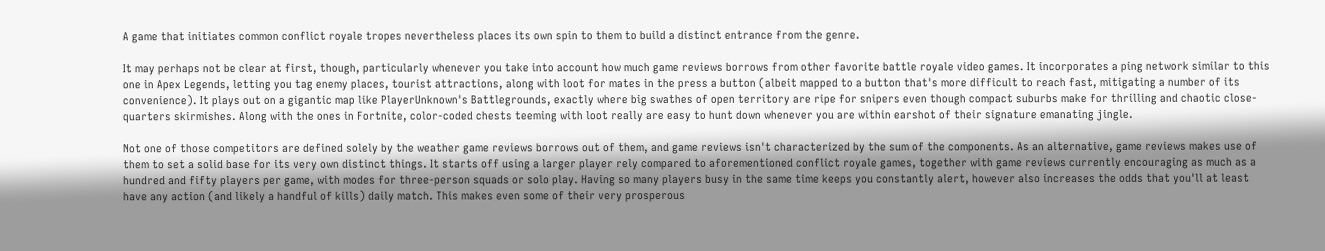A game that initiates common conflict royale tropes nevertheless places its own spin to them to build a distinct entrance from the genre.

It may perhaps not be clear at first, though, particularly whenever you take into account how much game reviews borrows from other favorite battle royale video games. It incorporates a ping network similar to this one in Apex Legends, letting you tag enemy places, tourist attractions, along with loot for mates in the press a button (albeit mapped to a button that's more difficult to reach fast, mitigating a number of its convenience). It plays out on a gigantic map like PlayerUnknown's Battlegrounds, exactly where big swathes of open territory are ripe for snipers even though compact suburbs make for thrilling and chaotic close-quarters skirmishes. Along with the ones in Fortnite, color-coded chests teeming with loot really are easy to hunt down whenever you are within earshot of their signature emanating jingle.

Not one of those competitors are defined solely by the weather game reviews borrows out of them, and game reviews isn't characterized by the sum of the components. As an alternative, game reviews makes use of them to set a solid base for its very own distinct things. It starts off using a larger player rely compared to aforementioned conflict royale games, together with game reviews currently encouraging as much as a hundred and fifty players per game, with modes for three-person squads or solo play. Having so many players busy in the same time keeps you constantly alert, however also increases the odds that you'll at least have any action (and likely a handful of kills) daily match. This makes even some of their very prosperous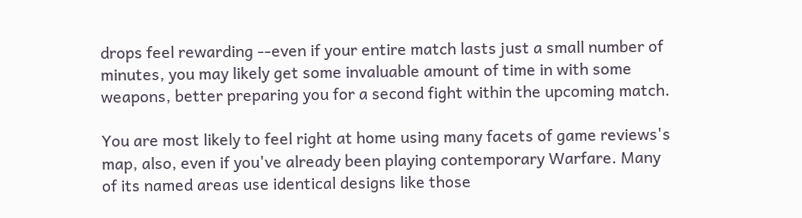drops feel rewarding --even if your entire match lasts just a small number of minutes, you may likely get some invaluable amount of time in with some weapons, better preparing you for a second fight within the upcoming match.

You are most likely to feel right at home using many facets of game reviews's map, also, even if you've already been playing contemporary Warfare. Many of its named areas use identical designs like those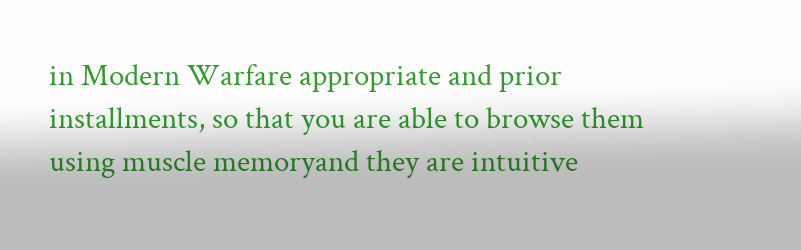in Modern Warfare appropriate and prior installments, so that you are able to browse them using muscle memoryand they are intuitive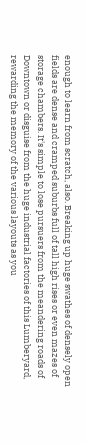enough to learn from scratch, also. Breaking up huge swathes of densely open fields are dense and cramped suburbs full of tall high rises or even mazes of storage chambers. It's simple to lose pursuers from the meandering roads of Downtown or disguise from the huge industrial factories of this Lumberyard, rewarding the memory of the various layouts as you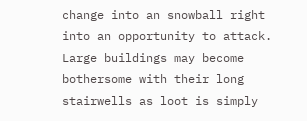change into an snowball right into an opportunity to attack. Large buildings may become bothersome with their long stairwells as loot is simply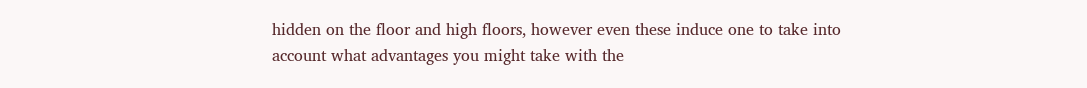hidden on the floor and high floors, however even these induce one to take into account what advantages you might take with the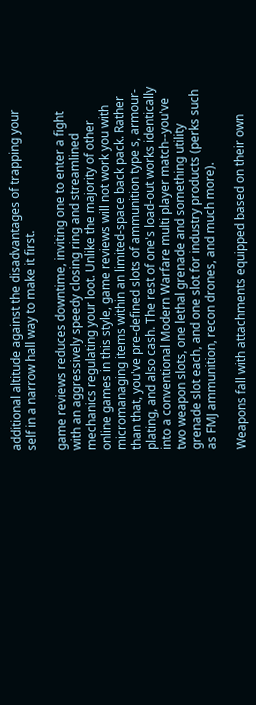additional altitude against the disadvantages of trapping your self in a narrow hall way to make it first.

game reviews reduces downtime, inviting one to enter a fight with an aggressively speedy closing ring and streamlined mechanics regulating your loot. Unlike the majority of other online games in this style, game reviews will not work you with micromanaging items within an limited-space back pack. Rather than that, you've pre-defined slots of ammunition type s, armour-plating, and also cash. The rest of one's load-out works identically into a conventional Modern Warfare multi player match--you've two weapon slots, one lethal grenade and something utility grenade slot each, and one slot for industry products (perks such as FMJ ammunition, recon drones, and much more).

Weapons fall with attachments equipped based on their own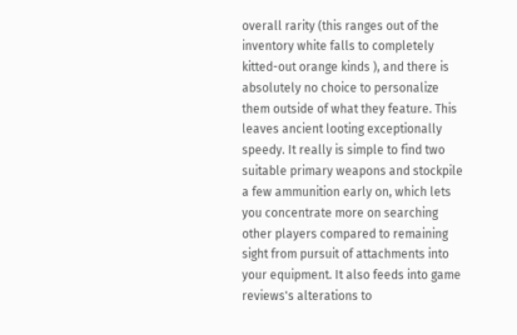overall rarity (this ranges out of the inventory white falls to completely kitted-out orange kinds ), and there is absolutely no choice to personalize them outside of what they feature. This leaves ancient looting exceptionally speedy. It really is simple to find two suitable primary weapons and stockpile a few ammunition early on, which lets you concentrate more on searching other players compared to remaining sight from pursuit of attachments into your equipment. It also feeds into game reviews's alterations to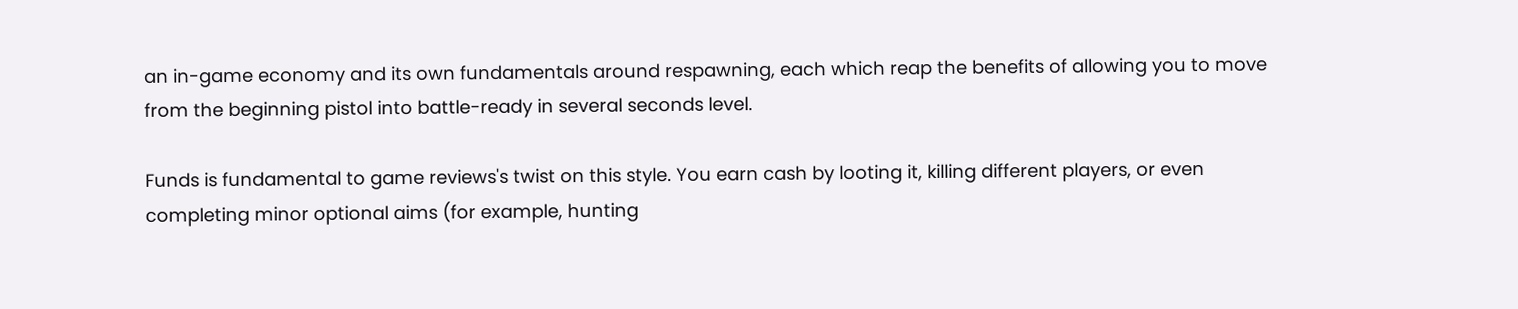an in-game economy and its own fundamentals around respawning, each which reap the benefits of allowing you to move from the beginning pistol into battle-ready in several seconds level.

Funds is fundamental to game reviews's twist on this style. You earn cash by looting it, killing different players, or even completing minor optional aims (for example, hunting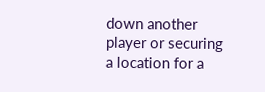down another player or securing a location for a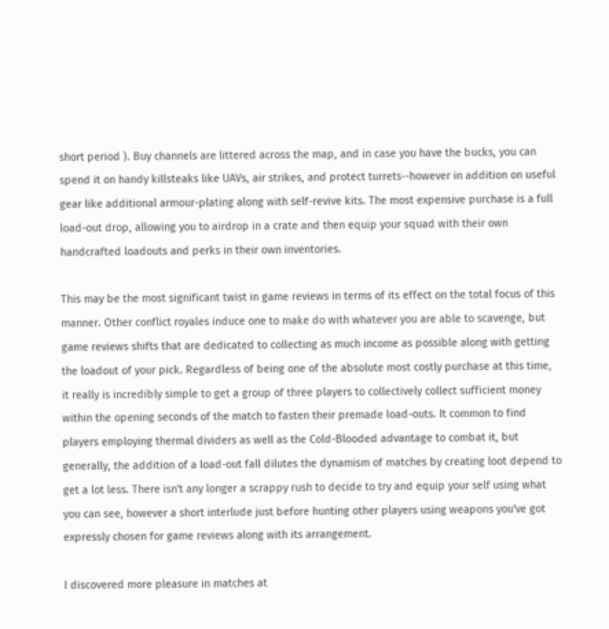short period ). Buy channels are littered across the map, and in case you have the bucks, you can spend it on handy killsteaks like UAVs, air strikes, and protect turrets--however in addition on useful gear like additional armour-plating along with self-revive kits. The most expensive purchase is a full load-out drop, allowing you to airdrop in a crate and then equip your squad with their own handcrafted loadouts and perks in their own inventories.

This may be the most significant twist in game reviews in terms of its effect on the total focus of this manner. Other conflict royales induce one to make do with whatever you are able to scavenge, but game reviews shifts that are dedicated to collecting as much income as possible along with getting the loadout of your pick. Regardless of being one of the absolute most costly purchase at this time, it really is incredibly simple to get a group of three players to collectively collect sufficient money within the opening seconds of the match to fasten their premade load-outs. It common to find players employing thermal dividers as well as the Cold-Blooded advantage to combat it, but generally, the addition of a load-out fall dilutes the dynamism of matches by creating loot depend to get a lot less. There isn't any longer a scrappy rush to decide to try and equip your self using what you can see, however a short interlude just before hunting other players using weapons you've got expressly chosen for game reviews along with its arrangement.

I discovered more pleasure in matches at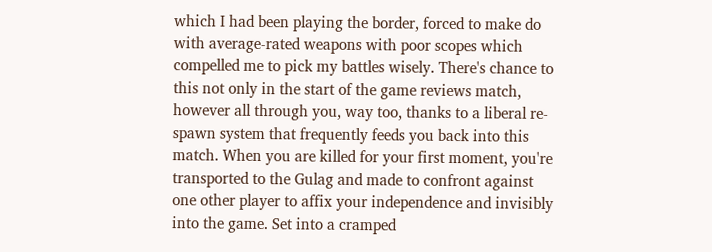which I had been playing the border, forced to make do with average-rated weapons with poor scopes which compelled me to pick my battles wisely. There's chance to this not only in the start of the game reviews match, however all through you, way too, thanks to a liberal re-spawn system that frequently feeds you back into this match. When you are killed for your first moment, you're transported to the Gulag and made to confront against one other player to affix your independence and invisibly into the game. Set into a cramped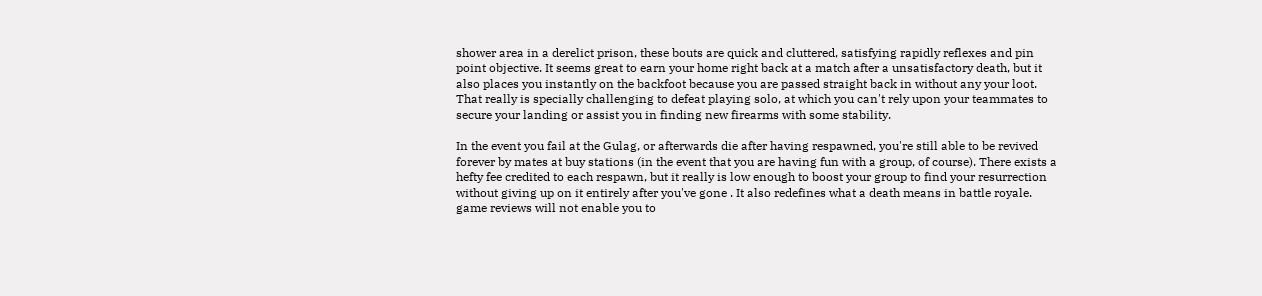shower area in a derelict prison, these bouts are quick and cluttered, satisfying rapidly reflexes and pin point objective. It seems great to earn your home right back at a match after a unsatisfactory death, but it also places you instantly on the backfoot because you are passed straight back in without any your loot. That really is specially challenging to defeat playing solo, at which you can't rely upon your teammates to secure your landing or assist you in finding new firearms with some stability.

In the event you fail at the Gulag, or afterwards die after having respawned, you're still able to be revived forever by mates at buy stations (in the event that you are having fun with a group, of course). There exists a hefty fee credited to each respawn, but it really is low enough to boost your group to find your resurrection without giving up on it entirely after you've gone . It also redefines what a death means in battle royale. game reviews will not enable you to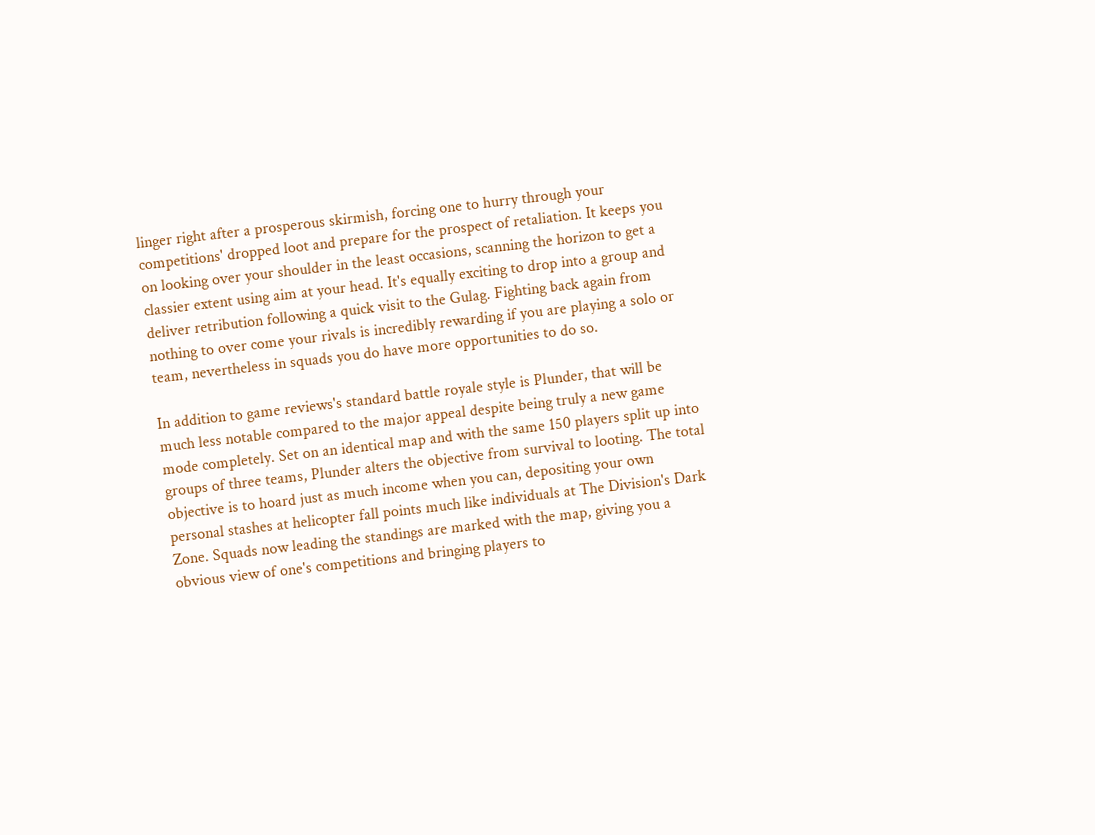linger right after a prosperous skirmish, forcing one to hurry through your competitions' dropped loot and prepare for the prospect of retaliation. It keeps you on looking over your shoulder in the least occasions, scanning the horizon to get a classier extent using aim at your head. It's equally exciting to drop into a group and deliver retribution following a quick visit to the Gulag. Fighting back again from nothing to over come your rivals is incredibly rewarding if you are playing a solo or team, nevertheless in squads you do have more opportunities to do so.

In addition to game reviews's standard battle royale style is Plunder, that will be much less notable compared to the major appeal despite being truly a new game mode completely. Set on an identical map and with the same 150 players split up into groups of three teams, Plunder alters the objective from survival to looting. The total objective is to hoard just as much income when you can, depositing your own personal stashes at helicopter fall points much like individuals at The Division's Dark Zone. Squads now leading the standings are marked with the map, giving you a obvious view of one's competitions and bringing players to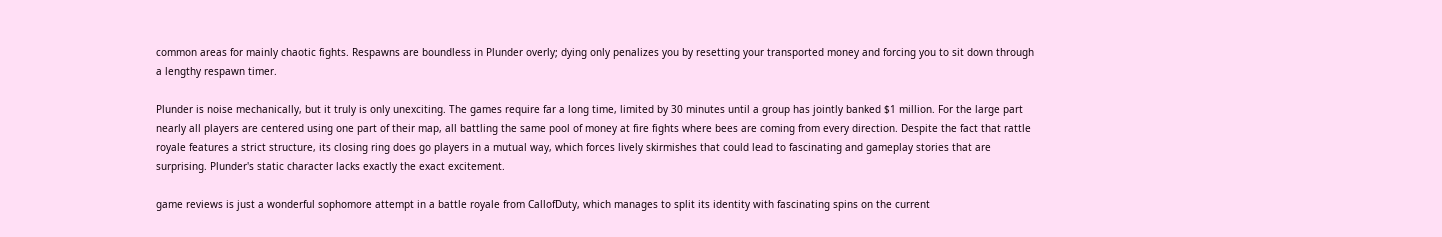common areas for mainly chaotic fights. Respawns are boundless in Plunder overly; dying only penalizes you by resetting your transported money and forcing you to sit down through a lengthy respawn timer.

Plunder is noise mechanically, but it truly is only unexciting. The games require far a long time, limited by 30 minutes until a group has jointly banked $1 million. For the large part nearly all players are centered using one part of their map, all battling the same pool of money at fire fights where bees are coming from every direction. Despite the fact that rattle royale features a strict structure, its closing ring does go players in a mutual way, which forces lively skirmishes that could lead to fascinating and gameplay stories that are surprising. Plunder's static character lacks exactly the exact excitement.

game reviews is just a wonderful sophomore attempt in a battle royale from CallofDuty, which manages to split its identity with fascinating spins on the current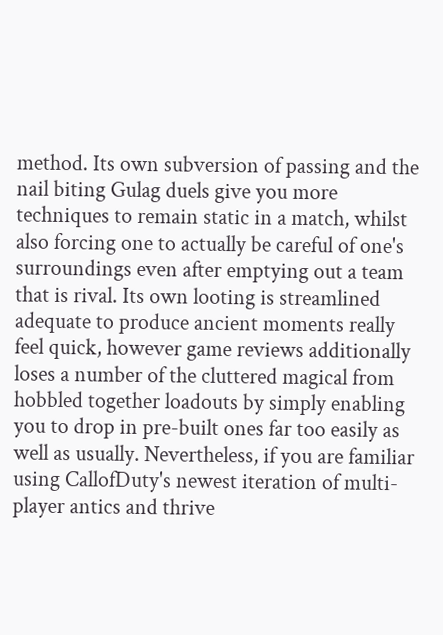method. Its own subversion of passing and the nail biting Gulag duels give you more techniques to remain static in a match, whilst also forcing one to actually be careful of one's surroundings even after emptying out a team that is rival. Its own looting is streamlined adequate to produce ancient moments really feel quick, however game reviews additionally loses a number of the cluttered magical from hobbled together loadouts by simply enabling you to drop in pre-built ones far too easily as well as usually. Nevertheless, if you are familiar using CallofDuty's newest iteration of multi-player antics and thrive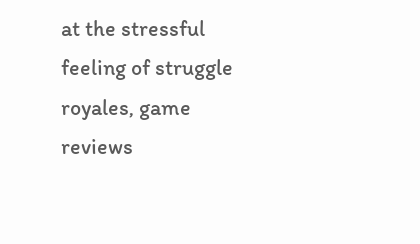at the stressful feeling of struggle royales, game reviews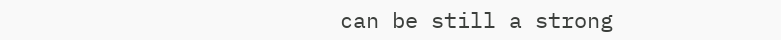can be still a strong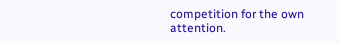competition for the own attention.